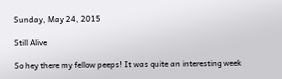Sunday, May 24, 2015

Still Alive

So hey there my fellow peeps! It was quite an interesting week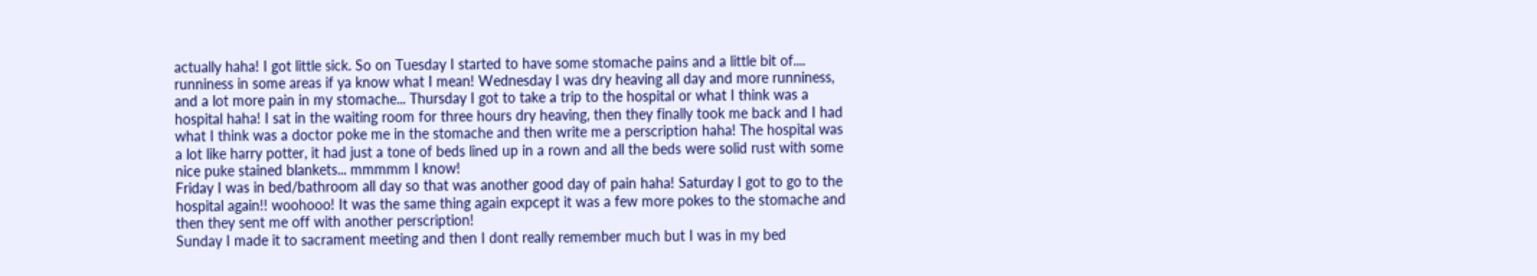actually haha! I got little sick. So on Tuesday I started to have some stomache pains and a little bit of.... runniness in some areas if ya know what I mean! Wednesday I was dry heaving all day and more runniness, and a lot more pain in my stomache... Thursday I got to take a trip to the hospital or what I think was a hospital haha! I sat in the waiting room for three hours dry heaving, then they finally took me back and I had what I think was a doctor poke me in the stomache and then write me a perscription haha! The hospital was a lot like harry potter, it had just a tone of beds lined up in a rown and all the beds were solid rust with some nice puke stained blankets... mmmmm I know!
Friday I was in bed/bathroom all day so that was another good day of pain haha! Saturday I got to go to the hospital again!! woohooo! It was the same thing again expcept it was a few more pokes to the stomache and then they sent me off with another perscription!
Sunday I made it to sacrament meeting and then I dont really remember much but I was in my bed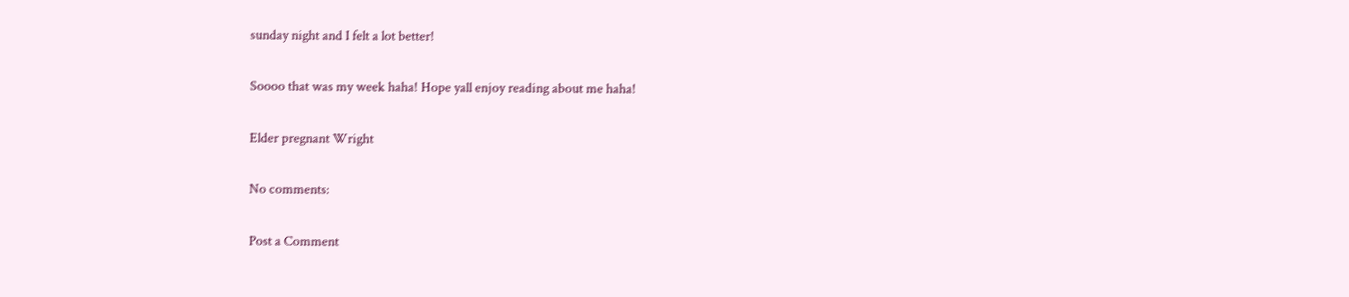sunday night and I felt a lot better!

Soooo that was my week haha! Hope yall enjoy reading about me haha!

Elder pregnant Wright

No comments:

Post a Comment